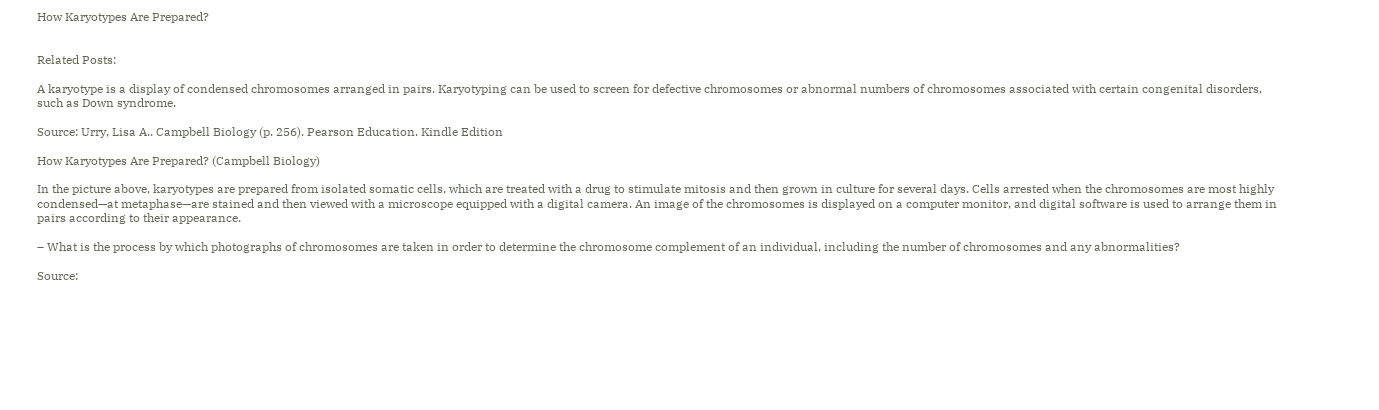How Karyotypes Are Prepared?


Related Posts:

A karyotype is a display of condensed chromosomes arranged in pairs. Karyotyping can be used to screen for defective chromosomes or abnormal numbers of chromosomes associated with certain congenital disorders, such as Down syndrome.

Source: Urry, Lisa A.. Campbell Biology (p. 256). Pearson Education. Kindle Edition

How Karyotypes Are Prepared? (Campbell Biology)

In the picture above, karyotypes are prepared from isolated somatic cells, which are treated with a drug to stimulate mitosis and then grown in culture for several days. Cells arrested when the chromosomes are most highly condensed—at metaphase—are stained and then viewed with a microscope equipped with a digital camera. An image of the chromosomes is displayed on a computer monitor, and digital software is used to arrange them in pairs according to their appearance.

– What is the process by which photographs of chromosomes are taken in order to determine the chromosome complement of an individual, including the number of chromosomes and any abnormalities?

Source: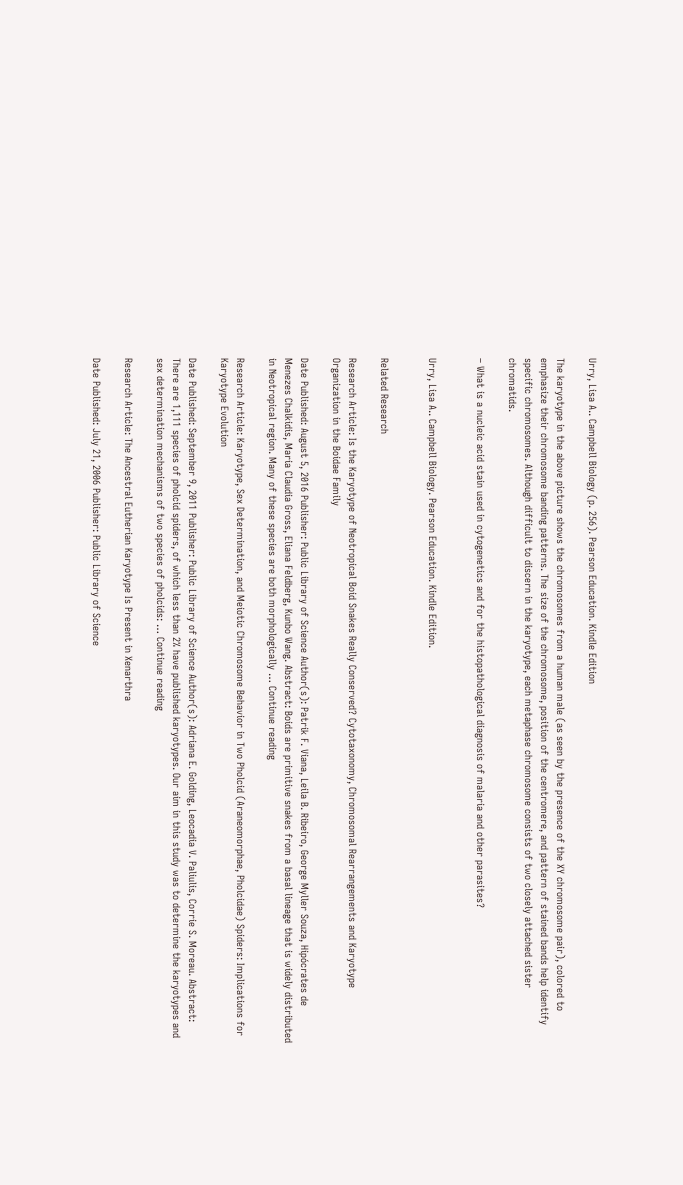Urry, Lisa A.. Campbell Biology (p. 256). Pearson Education. Kindle Edition

The karyotype in the above picture shows the chromosomes from a human male (as seen by the presence of the XY chromosome pair), colored to emphasize their chromosome banding patterns. The size of the chromosome, position of the centromere, and pattern of stained bands help identify specific chromosomes. Although difficult to discern in the karyotype, each metaphase chromosome consists of two closely attached sister chromatids.

– What is a nucleic acid stain used in cytogenetics and for the histopathological diagnosis of malaria and other parasites?


Urry, Lisa A.. Campbell Biology. Pearson Education. Kindle Edition.


Related Research

Research Article: Is the Karyotype of Neotropical Boid Snakes Really Conserved? Cytotaxonomy, Chromosomal Rearrangements and Karyotype Organization in the Boidae Family

Date Published: August 5, 2016 Publisher: Public Library of Science Author(s): Patrik F. Viana, Leila B. Ribeiro, George Myller Souza, Hipócrates de Menezes Chalkidis, Maria Claudia Gross, Eliana Feldberg, Kunbo Wang. Abstract: Boids are primitive snakes from a basal lineage that is widely distributed in Neotropical region. Many of these species are both morphologically … Continue reading

Research Article: Karyotype, Sex Determination, and Meiotic Chromosome Behavior in Two Pholcid (Araneomorphae, Pholcidae) Spiders: Implications for Karyotype Evolution

Date Published: September 9, 2011 Publisher: Public Library of Science Author(s): Adriana E. Golding, Leocadia V. Paliulis, Corrie S. Moreau. Abstract: There are 1,111 species of pholcid spiders, of which less than 2% have published karyotypes. Our aim in this study was to determine the karyotypes and sex determination mechanisms of two species of pholcids: … Continue reading

Research Article: The Ancestral Eutherian Karyotype Is Present in Xenarthra

Date Published: July 21, 2006 Publisher: Public Library of Science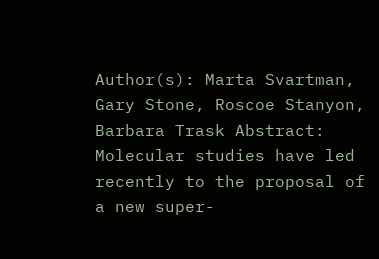Author(s): Marta Svartman, Gary Stone, Roscoe Stanyon, Barbara Trask Abstract: Molecular studies have led recently to the proposal of a new super-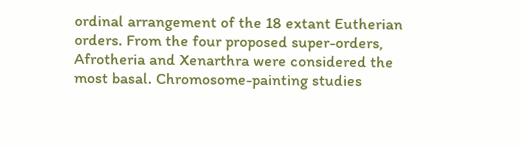ordinal arrangement of the 18 extant Eutherian orders. From the four proposed super-orders, Afrotheria and Xenarthra were considered the most basal. Chromosome-painting studies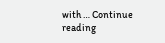with … Continue reading